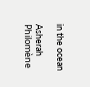in the ocean

Asherah Philomène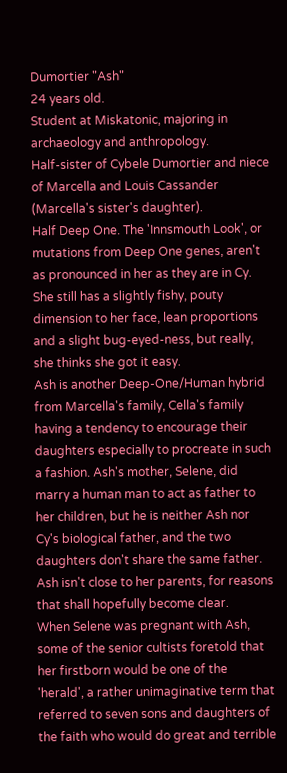Dumortier "Ash"
24 years old.
Student at Miskatonic, majoring in archaeology and anthropology.
Half-sister of Cybele Dumortier and niece of Marcella and Louis Cassander (Marcella's sister's daughter).
Half Deep One. The 'Innsmouth Look', or mutations from Deep One genes, aren't as pronounced in her as they are in Cy. She still has a slightly fishy, pouty dimension to her face, lean proportions and a slight bug-eyed-ness, but really, she thinks she got it easy.
Ash is another Deep-One/Human hybrid from Marcella's family, Cella's family having a tendency to encourage their daughters especially to procreate in such a fashion. Ash's mother, Selene, did marry a human man to act as father to her children, but he is neither Ash nor Cy's biological father, and the two daughters don't share the same father. Ash isn't close to her parents, for reasons that shall hopefully become clear.
When Selene was pregnant with Ash, some of the senior cultists foretold that her firstborn would be one of the 'herald', a rather unimaginative term that referred to seven sons and daughters of the faith who would do great and terrible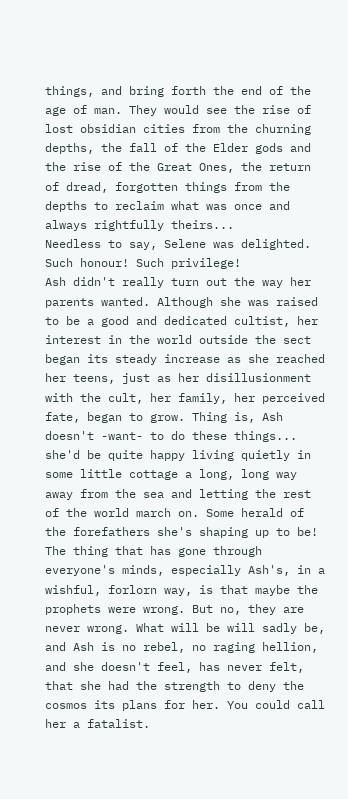things, and bring forth the end of the age of man. They would see the rise of lost obsidian cities from the churning depths, the fall of the Elder gods and the rise of the Great Ones, the return of dread, forgotten things from the depths to reclaim what was once and always rightfully theirs...
Needless to say, Selene was delighted. Such honour! Such privilege!
Ash didn't really turn out the way her parents wanted. Although she was raised to be a good and dedicated cultist, her interest in the world outside the sect began its steady increase as she reached her teens, just as her disillusionment with the cult, her family, her perceived fate, began to grow. Thing is, Ash doesn't -want- to do these things... she'd be quite happy living quietly in some little cottage a long, long way away from the sea and letting the rest of the world march on. Some herald of the forefathers she's shaping up to be! The thing that has gone through everyone's minds, especially Ash's, in a wishful, forlorn way, is that maybe the prophets were wrong. But no, they are never wrong. What will be will sadly be, and Ash is no rebel, no raging hellion, and she doesn't feel, has never felt, that she had the strength to deny the cosmos its plans for her. You could call her a fatalist.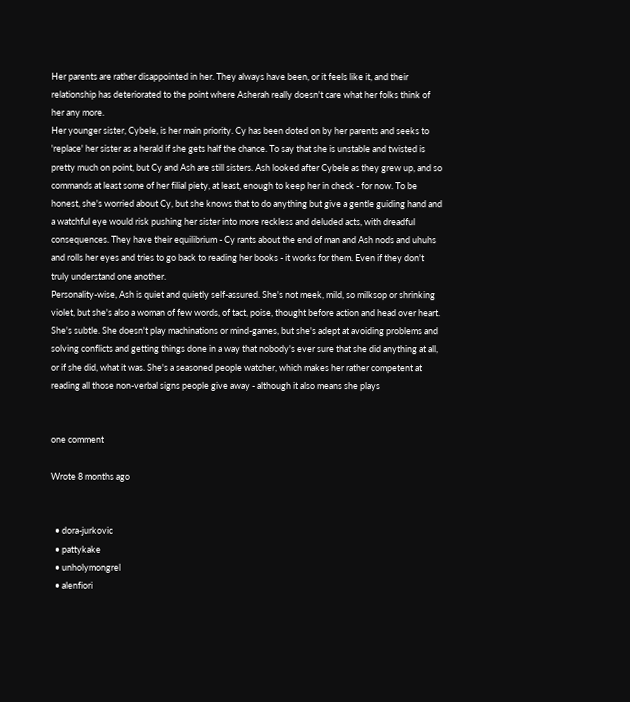Her parents are rather disappointed in her. They always have been, or it feels like it, and their relationship has deteriorated to the point where Asherah really doesn't care what her folks think of her any more.
Her younger sister, Cybele, is her main priority. Cy has been doted on by her parents and seeks to 'replace' her sister as a herald if she gets half the chance. To say that she is unstable and twisted is pretty much on point, but Cy and Ash are still sisters. Ash looked after Cybele as they grew up, and so commands at least some of her filial piety, at least, enough to keep her in check - for now. To be honest, she's worried about Cy, but she knows that to do anything but give a gentle guiding hand and a watchful eye would risk pushing her sister into more reckless and deluded acts, with dreadful consequences. They have their equilibrium - Cy rants about the end of man and Ash nods and uhuhs and rolls her eyes and tries to go back to reading her books - it works for them. Even if they don't truly understand one another.
Personality-wise, Ash is quiet and quietly self-assured. She's not meek, mild, so milksop or shrinking violet, but she's also a woman of few words, of tact, poise, thought before action and head over heart. She's subtle. She doesn't play machinations or mind-games, but she's adept at avoiding problems and solving conflicts and getting things done in a way that nobody's ever sure that she did anything at all, or if she did, what it was. She's a seasoned people watcher, which makes her rather competent at reading all those non-verbal signs people give away - although it also means she plays


one comment

Wrote 8 months ago


  • dora-jurkovic
  • pattykake
  • unholymongrel
  • alenfiori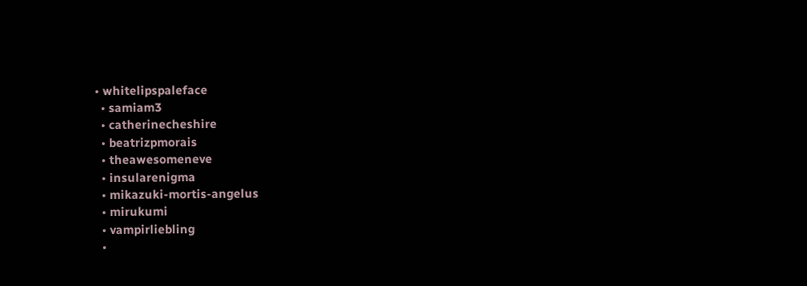• whitelipspaleface
  • samiam3
  • catherinecheshire
  • beatrizpmorais
  • theawesomeneve
  • insularenigma
  • mikazuki-mortis-angelus
  • mirukumi
  • vampirliebling
  •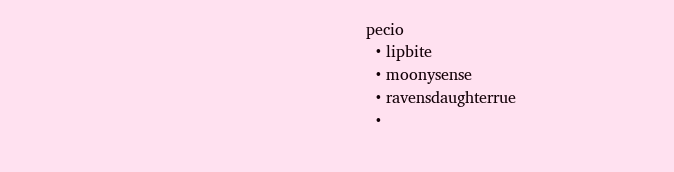pecio
  • lipbite
  • moonysense
  • ravensdaughterrue
  •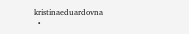kristinaeduardovna
  •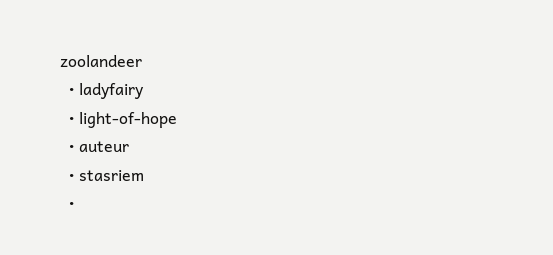zoolandeer
  • ladyfairy
  • light-of-hope
  • auteur
  • stasriem
  •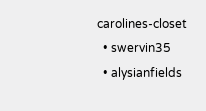carolines-closet
  • swervin35
  • alysianfields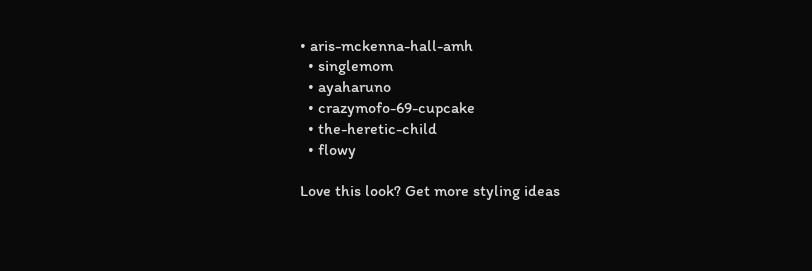• aris-mckenna-hall-amh
  • singlemom
  • ayaharuno
  • crazymofo-69-cupcake
  • the-heretic-child
  • flowy

Love this look? Get more styling ideas